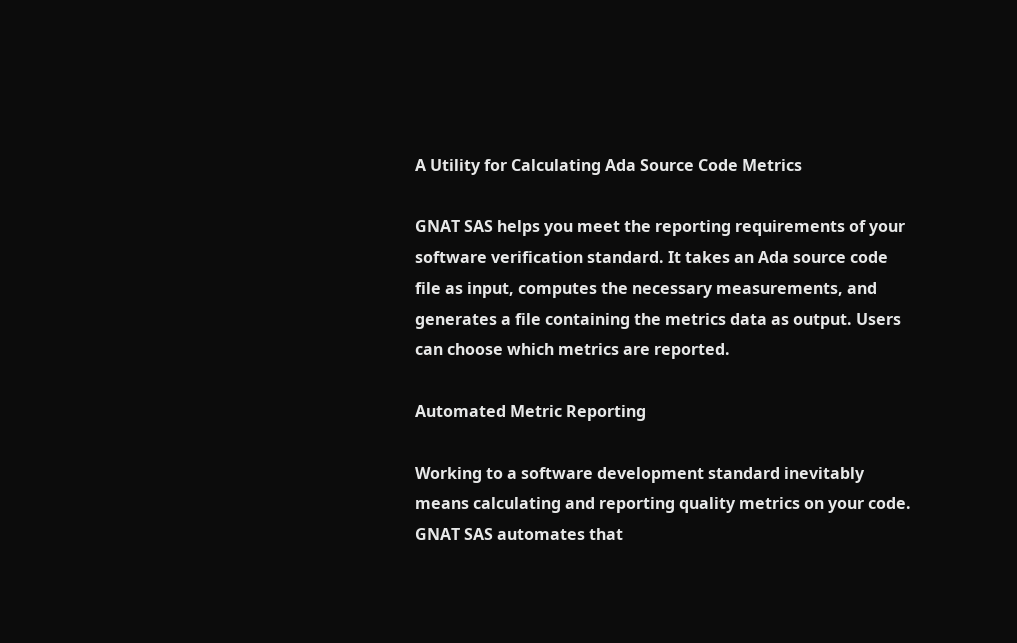A Utility for Calculating Ada Source Code Metrics

GNAT SAS helps you meet the reporting requirements of your software verification standard. It takes an Ada source code file as input, computes the necessary measurements, and generates a file containing the metrics data as output. Users can choose which metrics are reported.

Automated Metric Reporting

Working to a software development standard inevitably means calculating and reporting quality metrics on your code. GNAT SAS automates that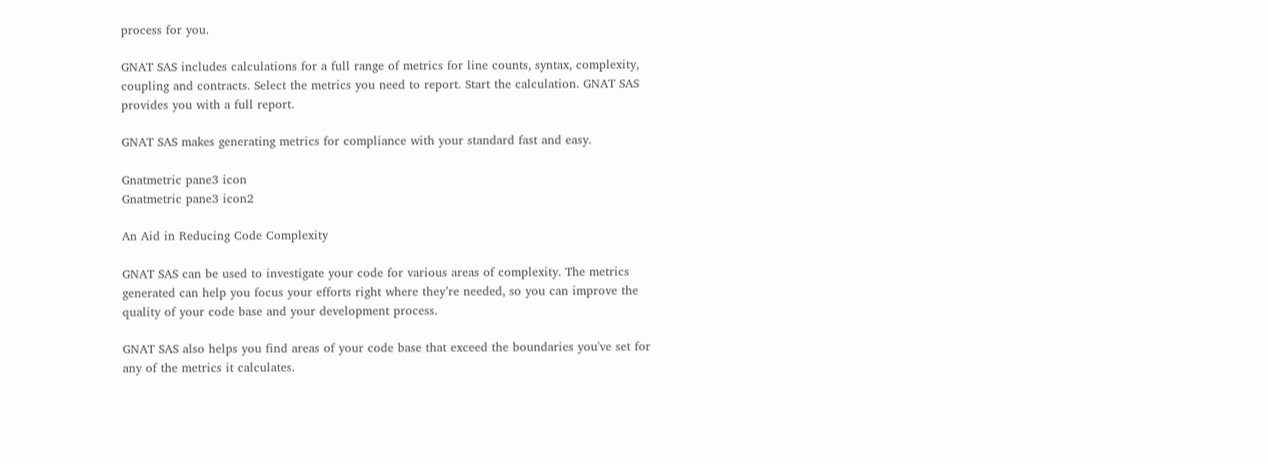process for you.

GNAT SAS includes calculations for a full range of metrics for line counts, syntax, complexity, coupling and contracts. Select the metrics you need to report. Start the calculation. GNAT SAS provides you with a full report.

GNAT SAS makes generating metrics for compliance with your standard fast and easy.

Gnatmetric pane3 icon
Gnatmetric pane3 icon2

An Aid in Reducing Code Complexity

GNAT SAS can be used to investigate your code for various areas of complexity. The metrics generated can help you focus your efforts right where they’re needed, so you can improve the quality of your code base and your development process.

GNAT SAS also helps you find areas of your code base that exceed the boundaries you've set for any of the metrics it calculates.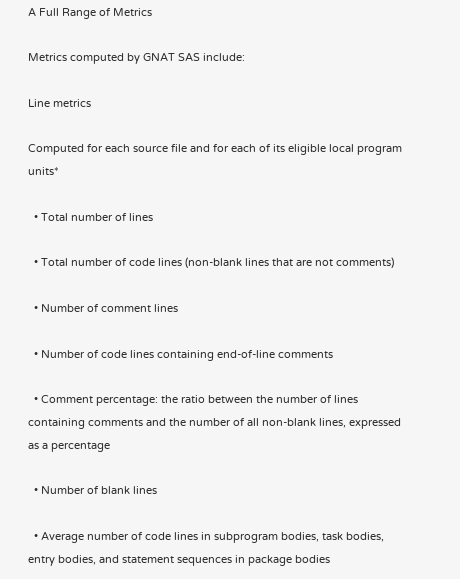A Full Range of Metrics

Metrics computed by GNAT SAS include:

Line metrics

Computed for each source file and for each of its eligible local program units*

  • Total number of lines

  • Total number of code lines (non-blank lines that are not comments)

  • Number of comment lines

  • Number of code lines containing end-of-line comments

  • Comment percentage: the ratio between the number of lines containing comments and the number of all non-blank lines, expressed as a percentage

  • Number of blank lines

  • Average number of code lines in subprogram bodies, task bodies, entry bodies, and statement sequences in package bodies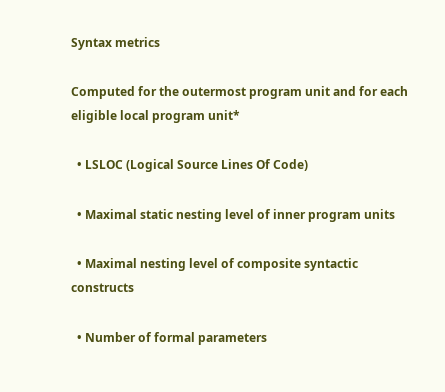Syntax metrics

Computed for the outermost program unit and for each eligible local program unit*

  • LSLOC (Logical Source Lines Of Code)

  • Maximal static nesting level of inner program units

  • Maximal nesting level of composite syntactic constructs

  • Number of formal parameters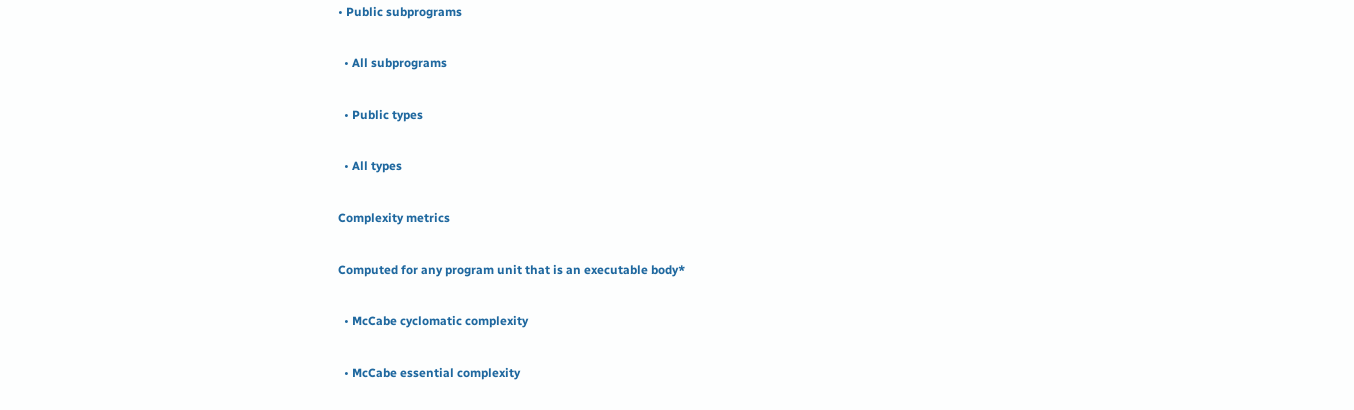• Public subprograms

  • All subprograms

  • Public types

  • All types

Complexity metrics

Computed for any program unit that is an executable body*

  • McCabe cyclomatic complexity

  • McCabe essential complexity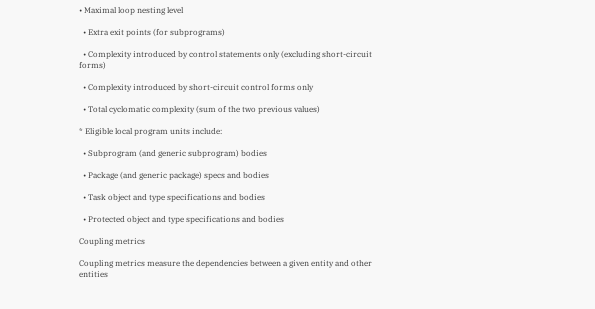• Maximal loop nesting level

  • Extra exit points (for subprograms)

  • Complexity introduced by control statements only (excluding short-circuit forms)

  • Complexity introduced by short-circuit control forms only

  • Total cyclomatic complexity (sum of the two previous values)

* Eligible local program units include:

  • Subprogram (and generic subprogram) bodies

  • Package (and generic package) specs and bodies

  • Task object and type specifications and bodies

  • Protected object and type specifications and bodies

Coupling metrics

Coupling metrics measure the dependencies between a given entity and other entities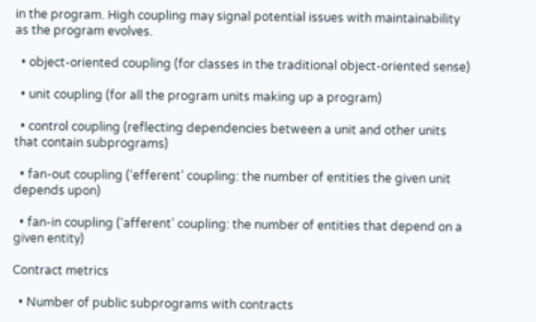in the program. High coupling may signal potential issues with maintainability as the program evolves.

  • object-oriented coupling (for classes in the traditional object-oriented sense)

  • unit coupling (for all the program units making up a program)

  • control coupling (reflecting dependencies between a unit and other units that contain subprograms)

  • fan-out coupling (‘efferent’ coupling: the number of entities the given unit depends upon)

  • fan-in coupling (‘afferent’ coupling: the number of entities that depend on a given entity)

Contract metrics

  • Number of public subprograms with contracts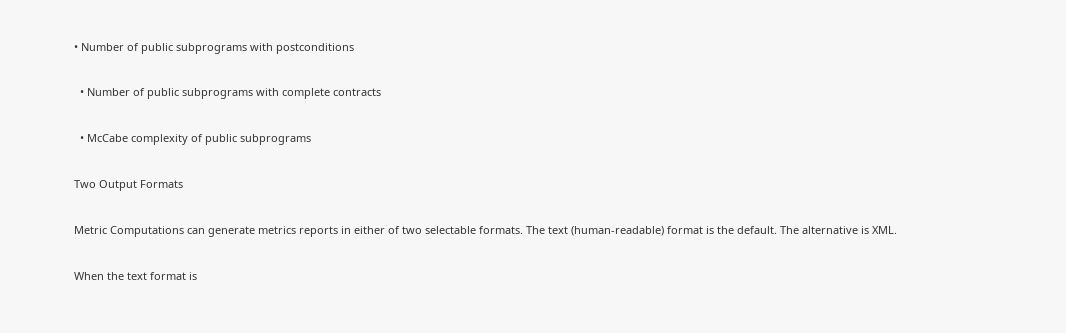• Number of public subprograms with postconditions

  • Number of public subprograms with complete contracts

  • McCabe complexity of public subprograms

Two Output Formats

Metric Computations can generate metrics reports in either of two selectable formats. The text (human-readable) format is the default. The alternative is XML.

When the text format is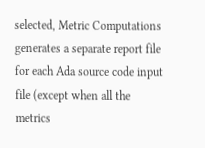selected, Metric Computations generates a separate report file for each Ada source code input file (except when all the metrics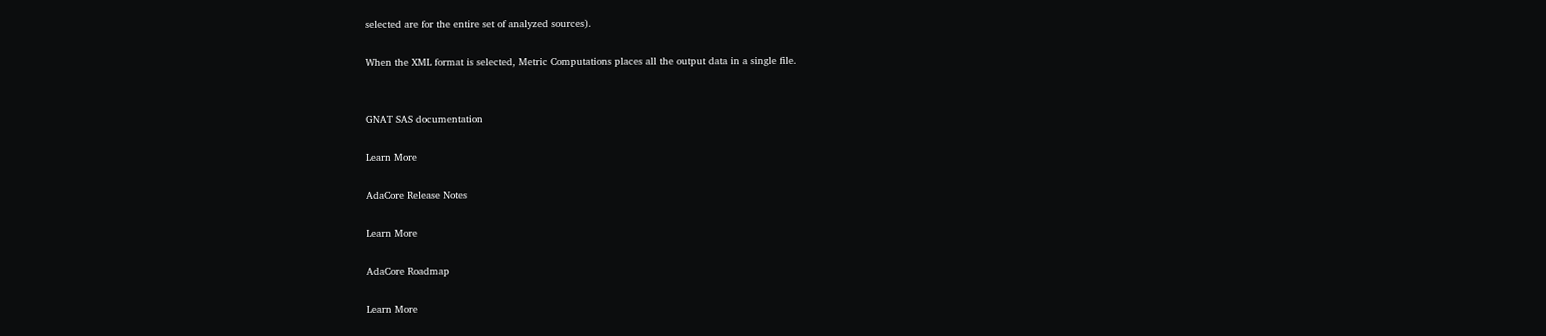selected are for the entire set of analyzed sources).

When the XML format is selected, Metric Computations places all the output data in a single file.


GNAT SAS documentation

Learn More

AdaCore Release Notes

Learn More

AdaCore Roadmap

Learn More